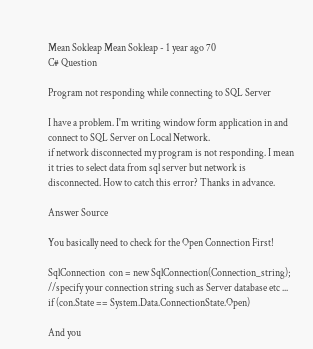Mean Sokleap Mean Sokleap - 1 year ago 70
C# Question

Program not responding while connecting to SQL Server

I have a problem. I'm writing window form application in and connect to SQL Server on Local Network.
if network disconnected my program is not responding. I mean it tries to select data from sql server but network is disconnected. How to catch this error? Thanks in advance.

Answer Source

You basically need to check for the Open Connection First!

SqlConnection  con = new SqlConnection(Connection_string); //specify your connection string such as Server database etc ...
if (con.State == System.Data.ConnectionState.Open)

And you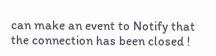can make an event to Notify that the connection has been closed !